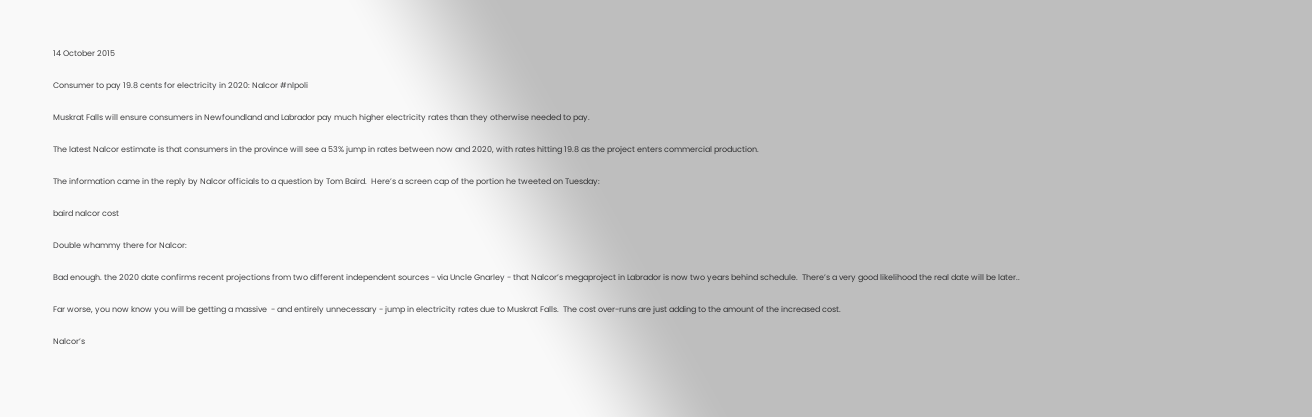14 October 2015

Consumer to pay 19.8 cents for electricity in 2020: Nalcor #nlpoli

Muskrat Falls will ensure consumers in Newfoundland and Labrador pay much higher electricity rates than they otherwise needed to pay.

The latest Nalcor estimate is that consumers in the province will see a 53% jump in rates between now and 2020, with rates hitting 19.8 as the project enters commercial production.

The information came in the reply by Nalcor officials to a question by Tom Baird.  Here’s a screen cap of the portion he tweeted on Tuesday:

baird nalcor cost

Double whammy there for Nalcor:

Bad enough. the 2020 date confirms recent projections from two different independent sources - via Uncle Gnarley - that Nalcor’s megaproject in Labrador is now two years behind schedule.  There’s a very good likelihood the real date will be later..

Far worse, you now know you will be getting a massive  - and entirely unnecessary - jump in electricity rates due to Muskrat Falls.  The cost over-runs are just adding to the amount of the increased cost.

Nalcor’s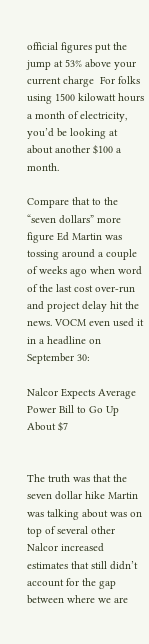official figures put the jump at 53% above your current charge  For folks using 1500 kilowatt hours a month of electricity, you’d be looking at about another $100 a month.

Compare that to the “seven dollars” more figure Ed Martin was tossing around a couple of weeks ago when word of the last cost over-run and project delay hit the news. VOCM even used it in a headline on September 30:

Nalcor Expects Average Power Bill to Go Up About $7


The truth was that the seven dollar hike Martin was talking about was on top of several other Nalcor increased estimates that still didn’t account for the gap between where we are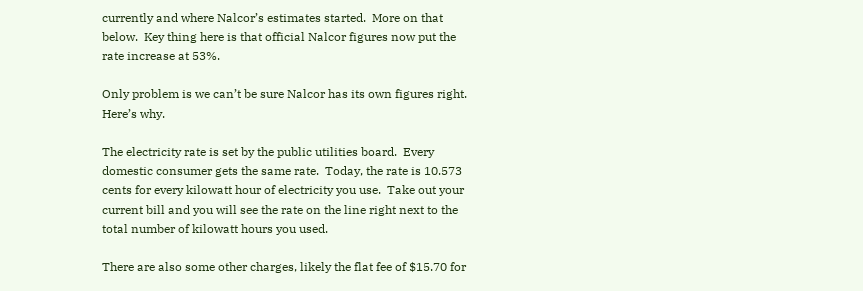currently and where Nalcor’s estimates started.  More on that below.  Key thing here is that official Nalcor figures now put the rate increase at 53%.

Only problem is we can’t be sure Nalcor has its own figures right. Here’s why.

The electricity rate is set by the public utilities board.  Every domestic consumer gets the same rate.  Today, the rate is 10.573 cents for every kilowatt hour of electricity you use.  Take out your current bill and you will see the rate on the line right next to the total number of kilowatt hours you used.

There are also some other charges, likely the flat fee of $15.70 for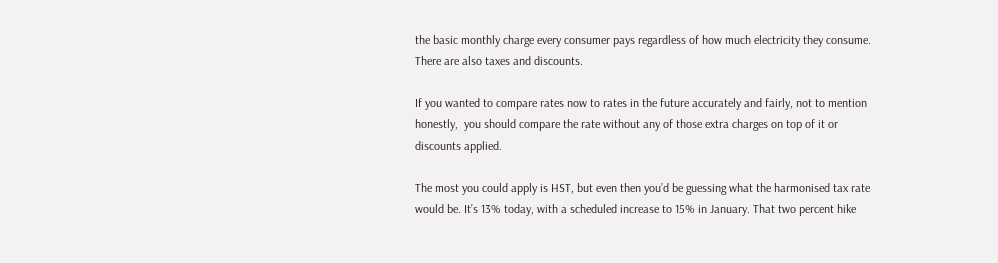the basic monthly charge every consumer pays regardless of how much electricity they consume.  There are also taxes and discounts.

If you wanted to compare rates now to rates in the future accurately and fairly, not to mention honestly,  you should compare the rate without any of those extra charges on top of it or discounts applied.

The most you could apply is HST, but even then you’d be guessing what the harmonised tax rate would be. It’s 13% today, with a scheduled increase to 15% in January. That two percent hike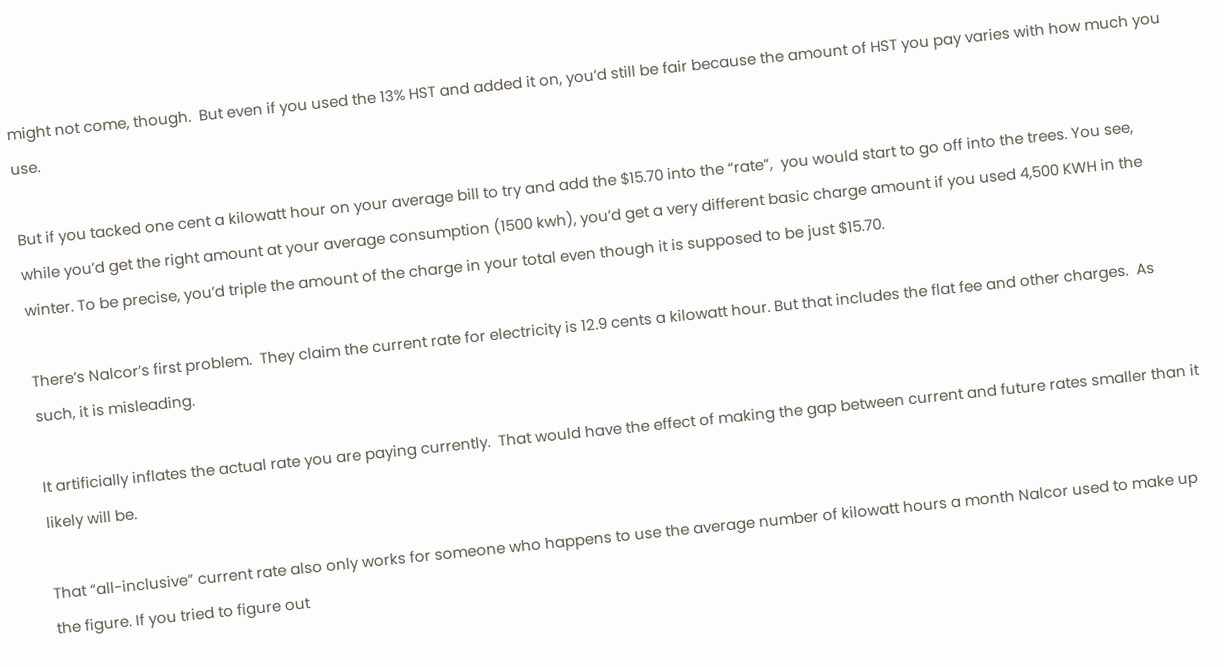might not come, though.  But even if you used the 13% HST and added it on, you’d still be fair because the amount of HST you pay varies with how much you use.

But if you tacked one cent a kilowatt hour on your average bill to try and add the $15.70 into the “rate”,  you would start to go off into the trees. You see, while you’d get the right amount at your average consumption (1500 kwh), you’d get a very different basic charge amount if you used 4,500 KWH in the winter. To be precise, you’d triple the amount of the charge in your total even though it is supposed to be just $15.70.

There’s Nalcor’s first problem.  They claim the current rate for electricity is 12.9 cents a kilowatt hour. But that includes the flat fee and other charges.  As such, it is misleading.

It artificially inflates the actual rate you are paying currently.  That would have the effect of making the gap between current and future rates smaller than it likely will be.

That “all-inclusive” current rate also only works for someone who happens to use the average number of kilowatt hours a month Nalcor used to make up the figure. If you tried to figure out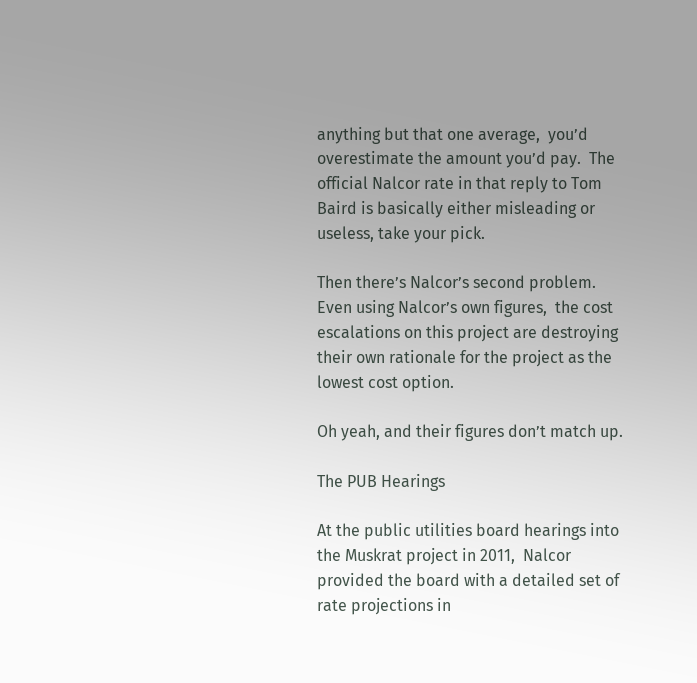anything but that one average,  you’d overestimate the amount you’d pay.  The official Nalcor rate in that reply to Tom Baird is basically either misleading or useless, take your pick.

Then there’s Nalcor’s second problem.  Even using Nalcor’s own figures,  the cost escalations on this project are destroying their own rationale for the project as the lowest cost option.

Oh yeah, and their figures don’t match up.

The PUB Hearings

At the public utilities board hearings into the Muskrat project in 2011,  Nalcor provided the board with a detailed set of rate projections in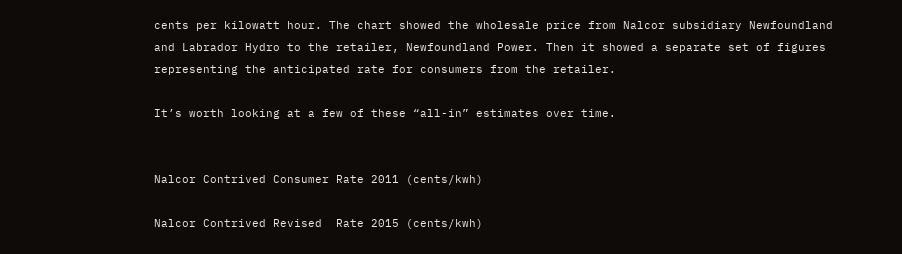cents per kilowatt hour. The chart showed the wholesale price from Nalcor subsidiary Newfoundland and Labrador Hydro to the retailer, Newfoundland Power. Then it showed a separate set of figures representing the anticipated rate for consumers from the retailer.

It’s worth looking at a few of these “all-in” estimates over time.


Nalcor Contrived Consumer Rate 2011 (cents/kwh)

Nalcor Contrived Revised  Rate 2015 (cents/kwh)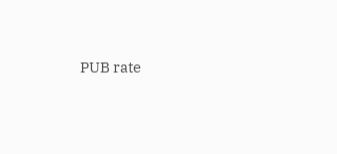PUB rate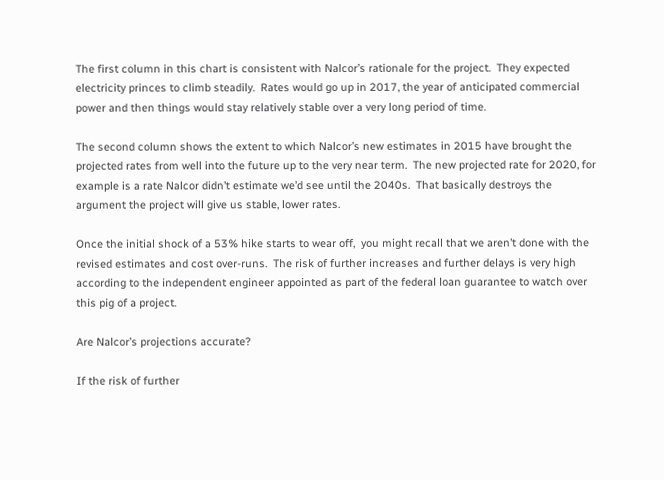The first column in this chart is consistent with Nalcor’s rationale for the project.  They expected electricity princes to climb steadily.  Rates would go up in 2017, the year of anticipated commercial power and then things would stay relatively stable over a very long period of time.

The second column shows the extent to which Nalcor’s new estimates in 2015 have brought the projected rates from well into the future up to the very near term.  The new projected rate for 2020, for example is a rate Nalcor didn’t estimate we’d see until the 2040s.  That basically destroys the argument the project will give us stable, lower rates.

Once the initial shock of a 53% hike starts to wear off,  you might recall that we aren’t done with the revised estimates and cost over-runs.  The risk of further increases and further delays is very high according to the independent engineer appointed as part of the federal loan guarantee to watch over this pig of a project.

Are Nalcor’s projections accurate?

If the risk of further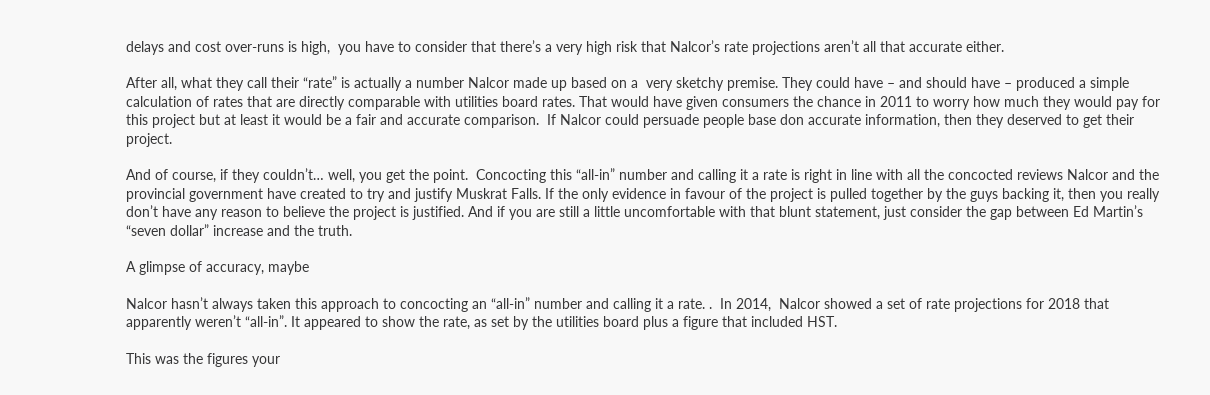delays and cost over-runs is high,  you have to consider that there’s a very high risk that Nalcor’s rate projections aren’t all that accurate either.

After all, what they call their “rate” is actually a number Nalcor made up based on a  very sketchy premise. They could have – and should have – produced a simple calculation of rates that are directly comparable with utilities board rates. That would have given consumers the chance in 2011 to worry how much they would pay for this project but at least it would be a fair and accurate comparison.  If Nalcor could persuade people base don accurate information, then they deserved to get their project.

And of course, if they couldn’t… well, you get the point.  Concocting this “all-in” number and calling it a rate is right in line with all the concocted reviews Nalcor and the provincial government have created to try and justify Muskrat Falls. If the only evidence in favour of the project is pulled together by the guys backing it, then you really don’t have any reason to believe the project is justified. And if you are still a little uncomfortable with that blunt statement, just consider the gap between Ed Martin’s “seven dollar” increase and the truth.

A glimpse of accuracy, maybe

Nalcor hasn’t always taken this approach to concocting an “all-in” number and calling it a rate. .  In 2014,  Nalcor showed a set of rate projections for 2018 that apparently weren’t “all-in”. It appeared to show the rate, as set by the utilities board plus a figure that included HST.

This was the figures your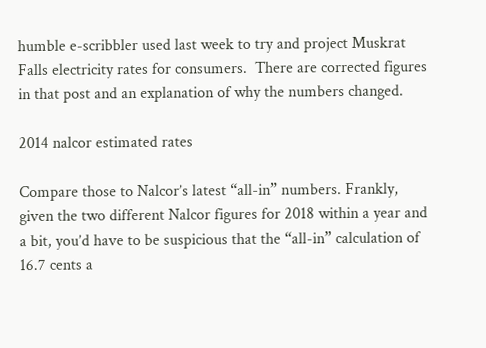humble e-scribbler used last week to try and project Muskrat Falls electricity rates for consumers.  There are corrected figures in that post and an explanation of why the numbers changed.

2014 nalcor estimated rates

Compare those to Nalcor’s latest “all-in” numbers. Frankly, given the two different Nalcor figures for 2018 within a year and a bit, you’d have to be suspicious that the “all-in” calculation of 16.7 cents a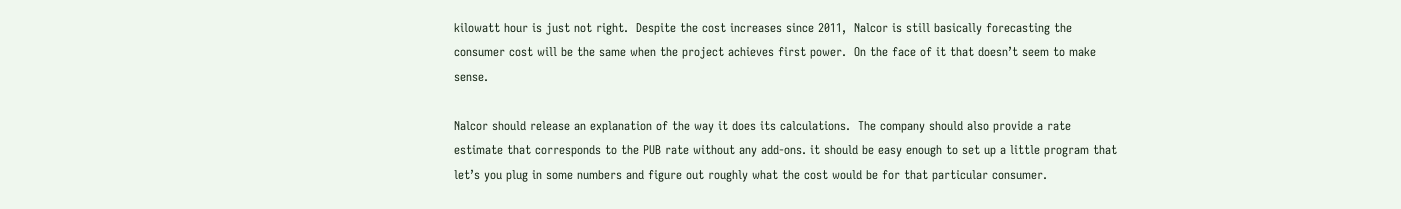kilowatt hour is just not right.  Despite the cost increases since 2011,  Nalcor is still basically forecasting the consumer cost will be the same when the project achieves first power.  On the face of it that doesn’t seem to make sense.

Nalcor should release an explanation of the way it does its calculations.  The company should also provide a rate estimate that corresponds to the PUB rate without any add-ons. it should be easy enough to set up a little program that let’s you plug in some numbers and figure out roughly what the cost would be for that particular consumer.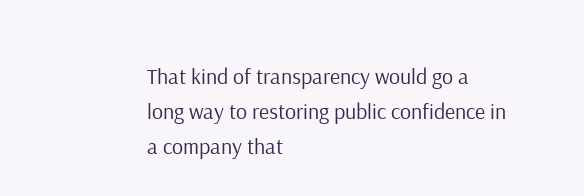That kind of transparency would go a long way to restoring public confidence in a company that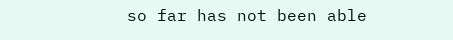so far has not been able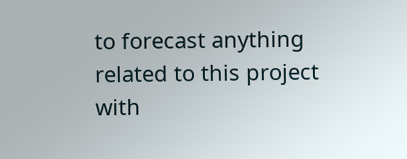to forecast anything related to this project with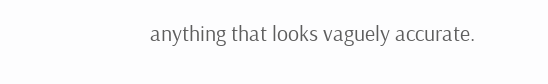anything that looks vaguely accurate.